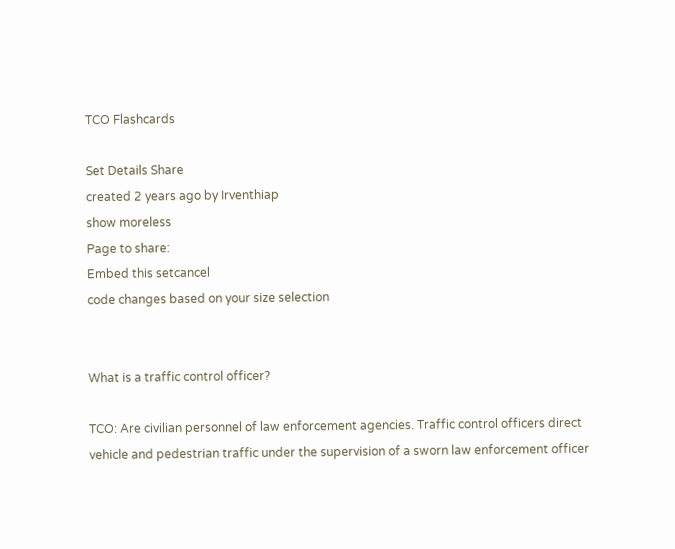TCO Flashcards

Set Details Share
created 2 years ago by Irventhiap
show moreless
Page to share:
Embed this setcancel
code changes based on your size selection


What is a traffic control officer?

TCO: Are civilian personnel of law enforcement agencies. Traffic control officers direct vehicle and pedestrian traffic under the supervision of a sworn law enforcement officer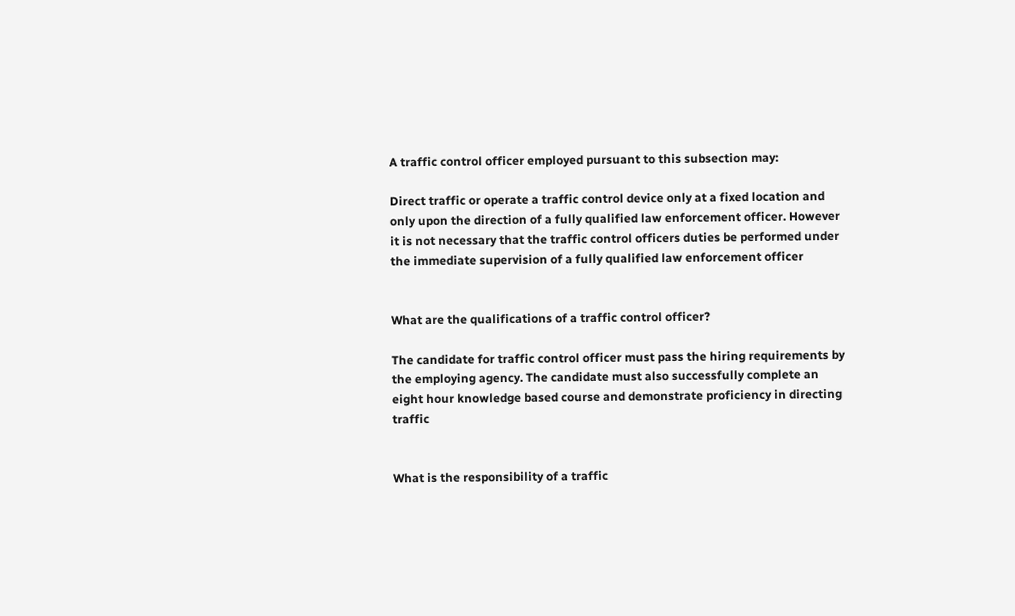A traffic control officer employed pursuant to this subsection may:

Direct traffic or operate a traffic control device only at a fixed location and only upon the direction of a fully qualified law enforcement officer. However it is not necessary that the traffic control officers duties be performed under the immediate supervision of a fully qualified law enforcement officer


What are the qualifications of a traffic control officer?

The candidate for traffic control officer must pass the hiring requirements by the employing agency. The candidate must also successfully complete an eight hour knowledge based course and demonstrate proficiency in directing traffic


What is the responsibility of a traffic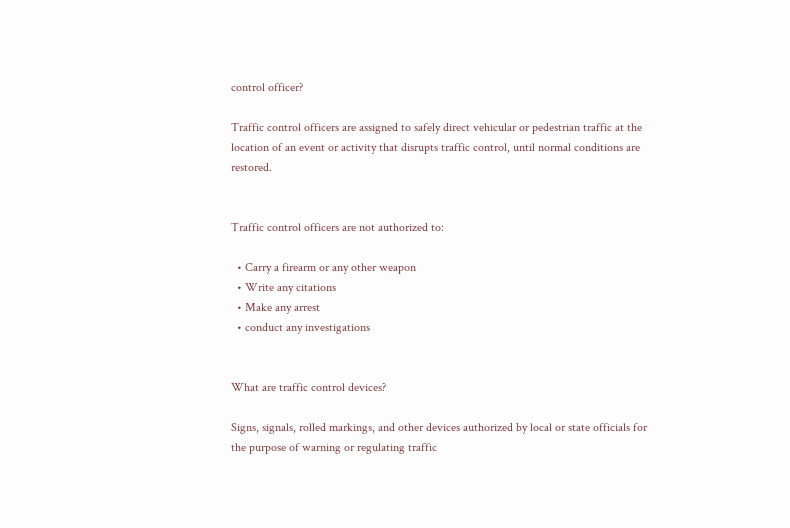control officer?

Traffic control officers are assigned to safely direct vehicular or pedestrian traffic at the location of an event or activity that disrupts traffic control, until normal conditions are restored.


Traffic control officers are not authorized to:

  • Carry a firearm or any other weapon
  • Write any citations
  • Make any arrest
  • conduct any investigations


What are traffic control devices?

Signs, signals, rolled markings, and other devices authorized by local or state officials for the purpose of warning or regulating traffic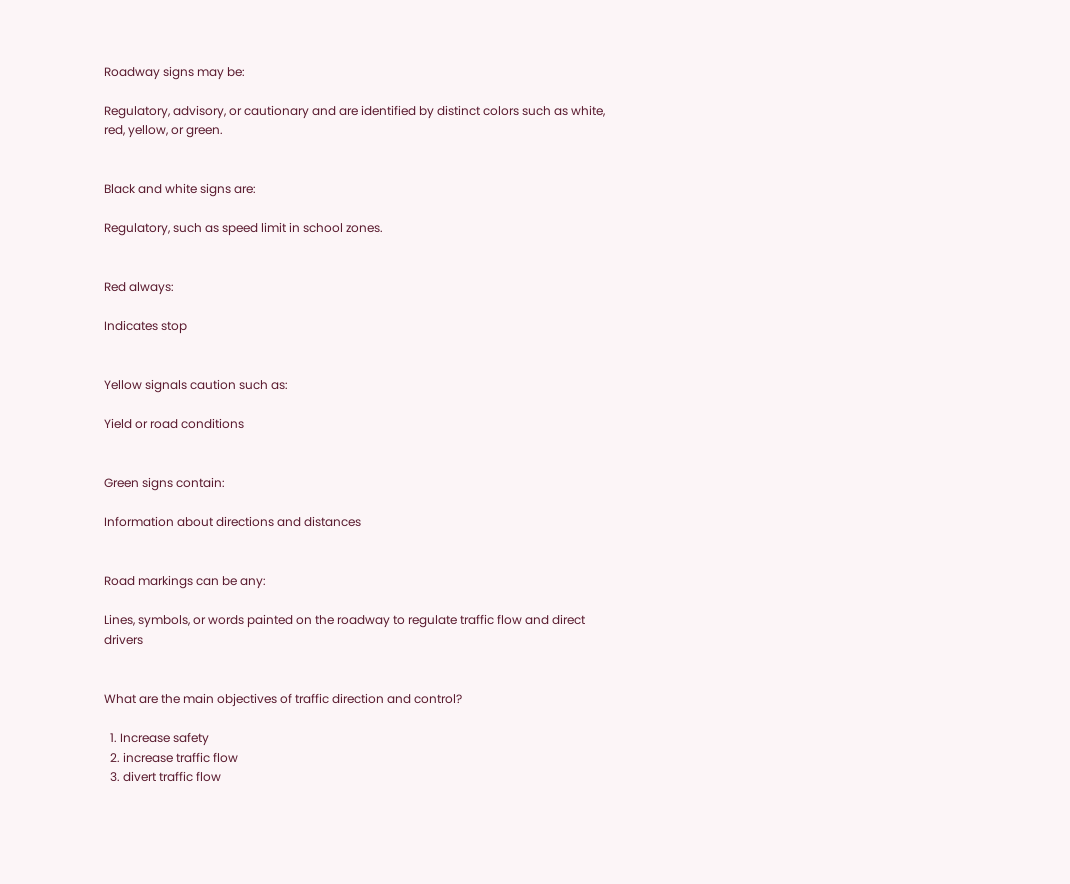Roadway signs may be:

Regulatory, advisory, or cautionary and are identified by distinct colors such as white, red, yellow, or green.


Black and white signs are:

Regulatory, such as speed limit in school zones.


Red always:

Indicates stop


Yellow signals caution such as:

Yield or road conditions


Green signs contain:

Information about directions and distances


Road markings can be any:

Lines, symbols, or words painted on the roadway to regulate traffic flow and direct drivers


What are the main objectives of traffic direction and control?

  1. Increase safety
  2. increase traffic flow
  3. divert traffic flow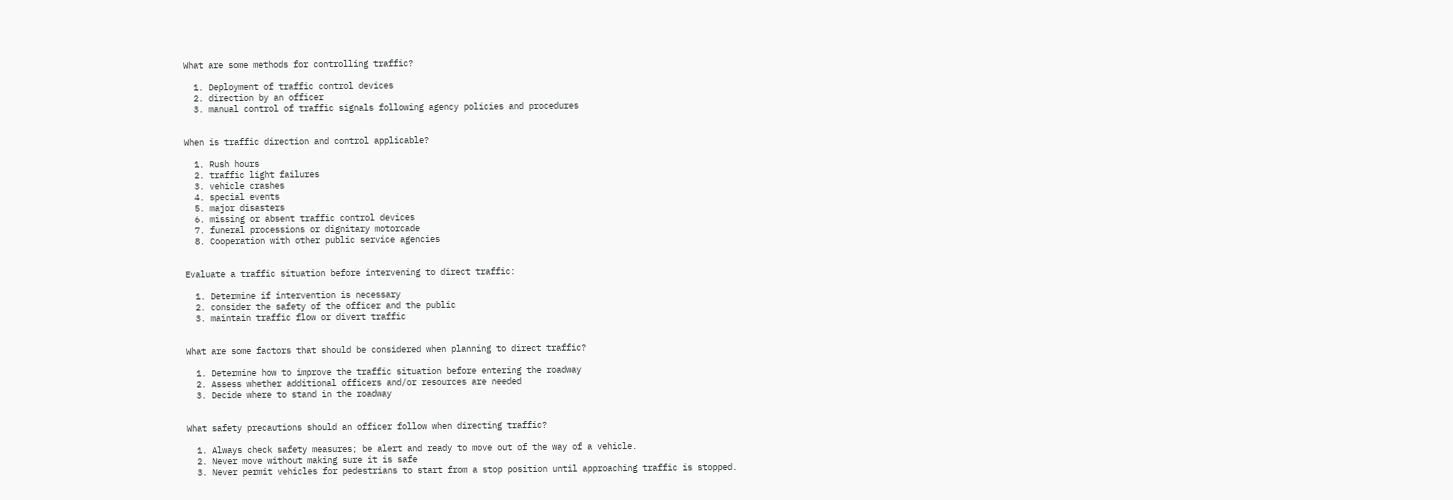What are some methods for controlling traffic?

  1. Deployment of traffic control devices
  2. direction by an officer
  3. manual control of traffic signals following agency policies and procedures


When is traffic direction and control applicable?

  1. Rush hours
  2. traffic light failures
  3. vehicle crashes
  4. special events
  5. major disasters
  6. missing or absent traffic control devices
  7. funeral processions or dignitary motorcade
  8. Cooperation with other public service agencies


Evaluate a traffic situation before intervening to direct traffic:

  1. Determine if intervention is necessary
  2. consider the safety of the officer and the public
  3. maintain traffic flow or divert traffic


What are some factors that should be considered when planning to direct traffic?

  1. Determine how to improve the traffic situation before entering the roadway
  2. Assess whether additional officers and/or resources are needed
  3. Decide where to stand in the roadway


What safety precautions should an officer follow when directing traffic?

  1. Always check safety measures; be alert and ready to move out of the way of a vehicle.
  2. Never move without making sure it is safe
  3. Never permit vehicles for pedestrians to start from a stop position until approaching traffic is stopped.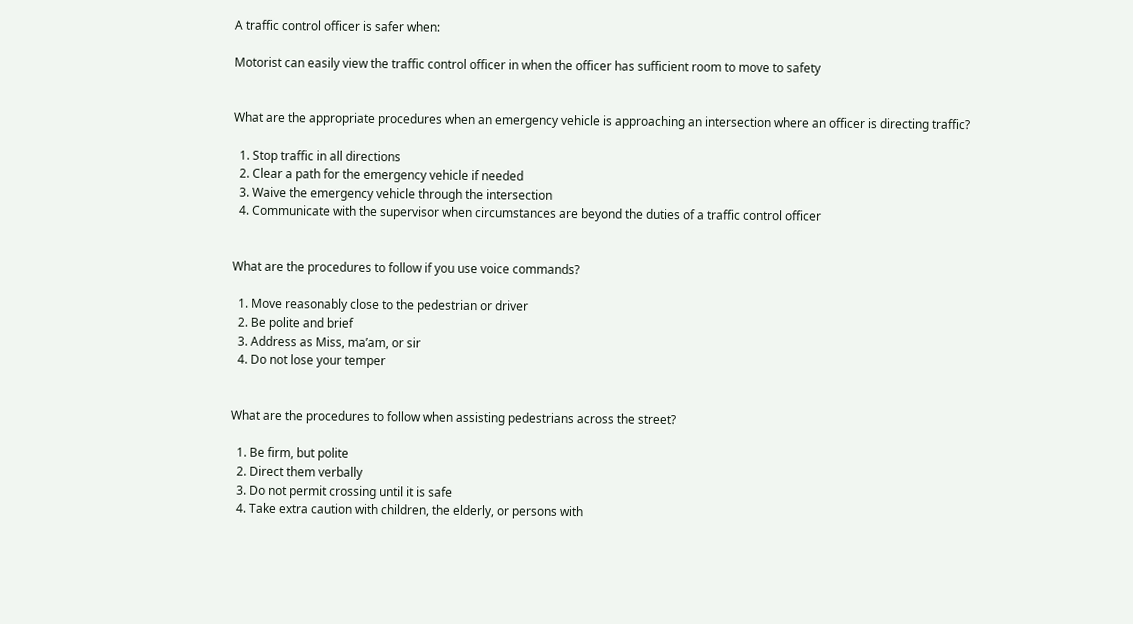A traffic control officer is safer when:

Motorist can easily view the traffic control officer in when the officer has sufficient room to move to safety


What are the appropriate procedures when an emergency vehicle is approaching an intersection where an officer is directing traffic?

  1. Stop traffic in all directions
  2. Clear a path for the emergency vehicle if needed
  3. Waive the emergency vehicle through the intersection
  4. Communicate with the supervisor when circumstances are beyond the duties of a traffic control officer


What are the procedures to follow if you use voice commands?

  1. Move reasonably close to the pedestrian or driver
  2. Be polite and brief
  3. Address as Miss, ma’am, or sir
  4. Do not lose your temper


What are the procedures to follow when assisting pedestrians across the street?

  1. Be firm, but polite
  2. Direct them verbally
  3. Do not permit crossing until it is safe
  4. Take extra caution with children, the elderly, or persons with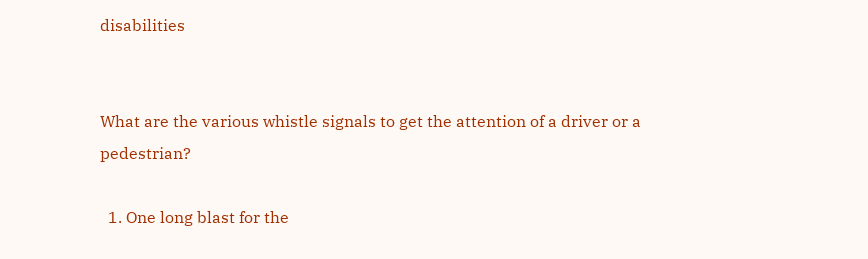disabilities


What are the various whistle signals to get the attention of a driver or a pedestrian?

  1. One long blast for the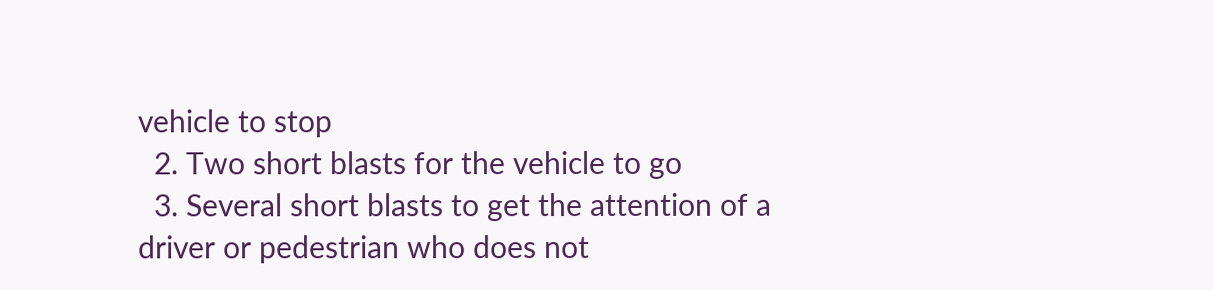vehicle to stop
  2. Two short blasts for the vehicle to go
  3. Several short blasts to get the attention of a driver or pedestrian who does not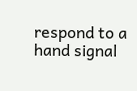respond to a hand signal